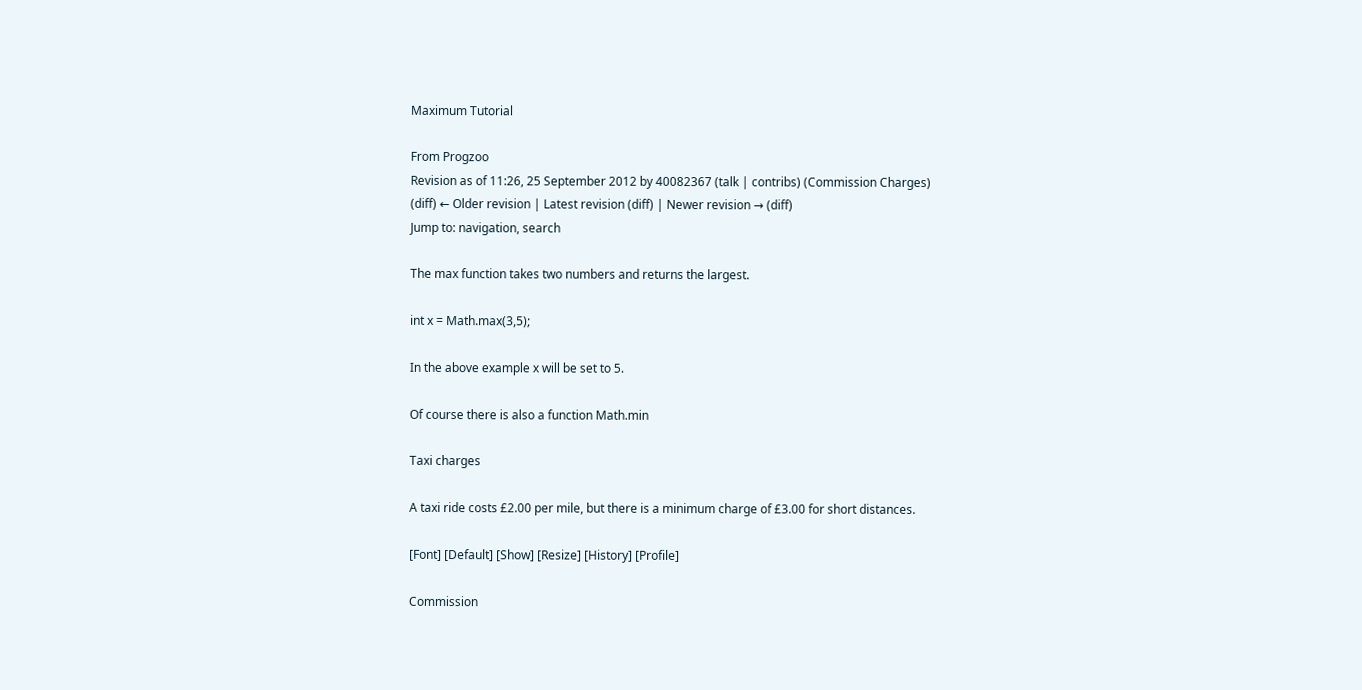Maximum Tutorial

From Progzoo
Revision as of 11:26, 25 September 2012 by 40082367 (talk | contribs) (Commission Charges)
(diff) ← Older revision | Latest revision (diff) | Newer revision → (diff)
Jump to: navigation, search

The max function takes two numbers and returns the largest.

int x = Math.max(3,5);

In the above example x will be set to 5.

Of course there is also a function Math.min

Taxi charges

A taxi ride costs £2.00 per mile, but there is a minimum charge of £3.00 for short distances.

[Font] [Default] [Show] [Resize] [History] [Profile]

Commission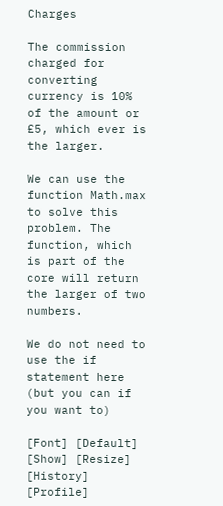Charges

The commission charged for converting currency is 10% of the amount or £5, which ever is the larger.

We can use the function Math.max to solve this problem. The function, which is part of the core will return the larger of two numbers.

We do not need to use the if statement here (but you can if you want to)

[Font] [Default] [Show] [Resize] [History] [Profile]